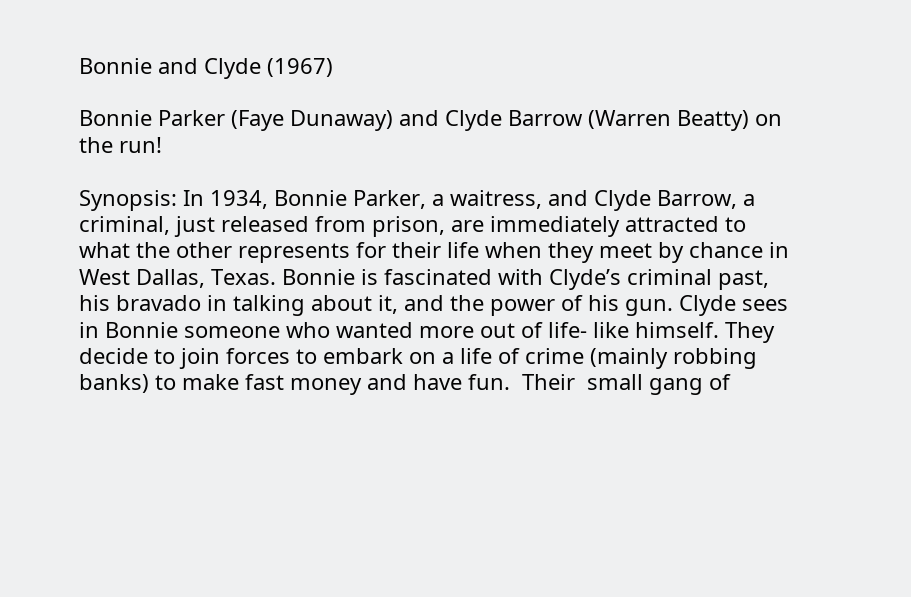Bonnie and Clyde (1967)

Bonnie Parker (Faye Dunaway) and Clyde Barrow (Warren Beatty) on the run!

Synopsis: In 1934, Bonnie Parker, a waitress, and Clyde Barrow, a criminal, just released from prison, are immediately attracted to what the other represents for their life when they meet by chance in West Dallas, Texas. Bonnie is fascinated with Clyde’s criminal past, his bravado in talking about it, and the power of his gun. Clyde sees in Bonnie someone who wanted more out of life- like himself. They decide to join forces to embark on a life of crime (mainly robbing banks) to make fast money and have fun.  Their  small gang of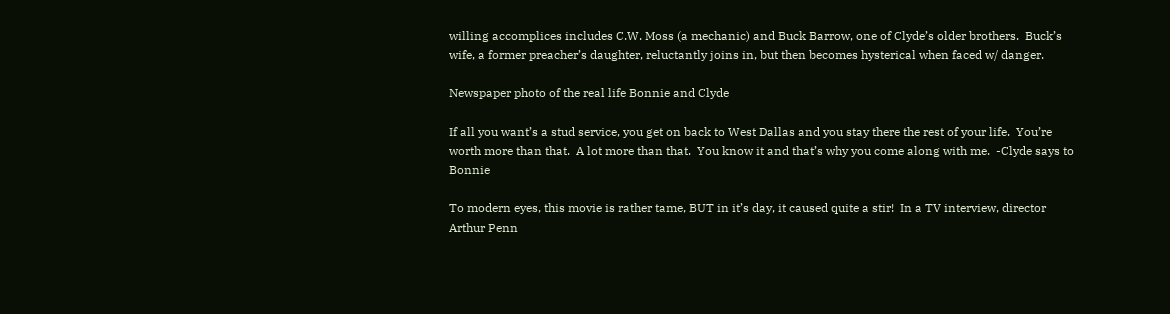willing accomplices includes C.W. Moss (a mechanic) and Buck Barrow, one of Clyde’s older brothers.  Buck’s wife, a former preacher’s daughter, reluctantly joins in, but then becomes hysterical when faced w/ danger.

Newspaper photo of the real life Bonnie and Clyde

If all you want’s a stud service, you get on back to West Dallas and you stay there the rest of your life.  You’re worth more than that.  A lot more than that.  You know it and that’s why you come along with me.  -Clyde says to Bonnie

To modern eyes, this movie is rather tame, BUT in it’s day, it caused quite a stir!  In a TV interview, director Arthur Penn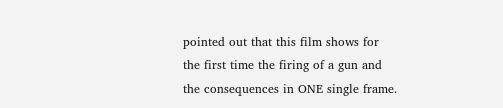pointed out that this film shows for the first time the firing of a gun and the consequences in ONE single frame.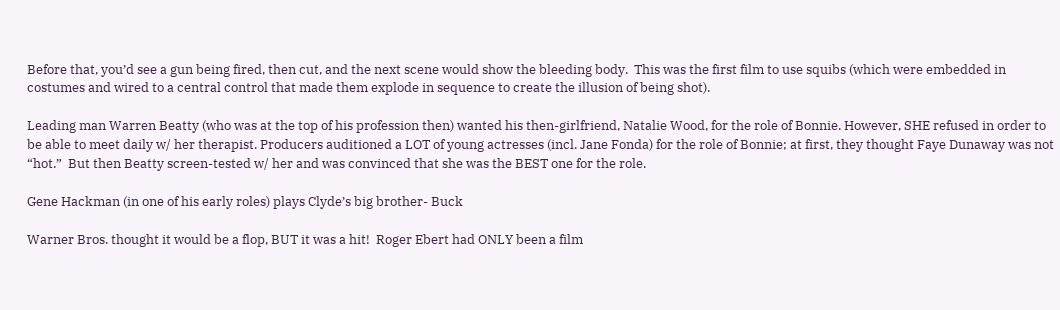Before that, you’d see a gun being fired, then cut, and the next scene would show the bleeding body.  This was the first film to use squibs (which were embedded in costumes and wired to a central control that made them explode in sequence to create the illusion of being shot).

Leading man Warren Beatty (who was at the top of his profession then) wanted his then-girlfriend, Natalie Wood, for the role of Bonnie. However, SHE refused in order to be able to meet daily w/ her therapist. Producers auditioned a LOT of young actresses (incl. Jane Fonda) for the role of Bonnie; at first, they thought Faye Dunaway was not “hot.”  But then Beatty screen-tested w/ her and was convinced that she was the BEST one for the role.

Gene Hackman (in one of his early roles) plays Clyde’s big brother- Buck

Warner Bros. thought it would be a flop, BUT it was a hit!  Roger Ebert had ONLY been a film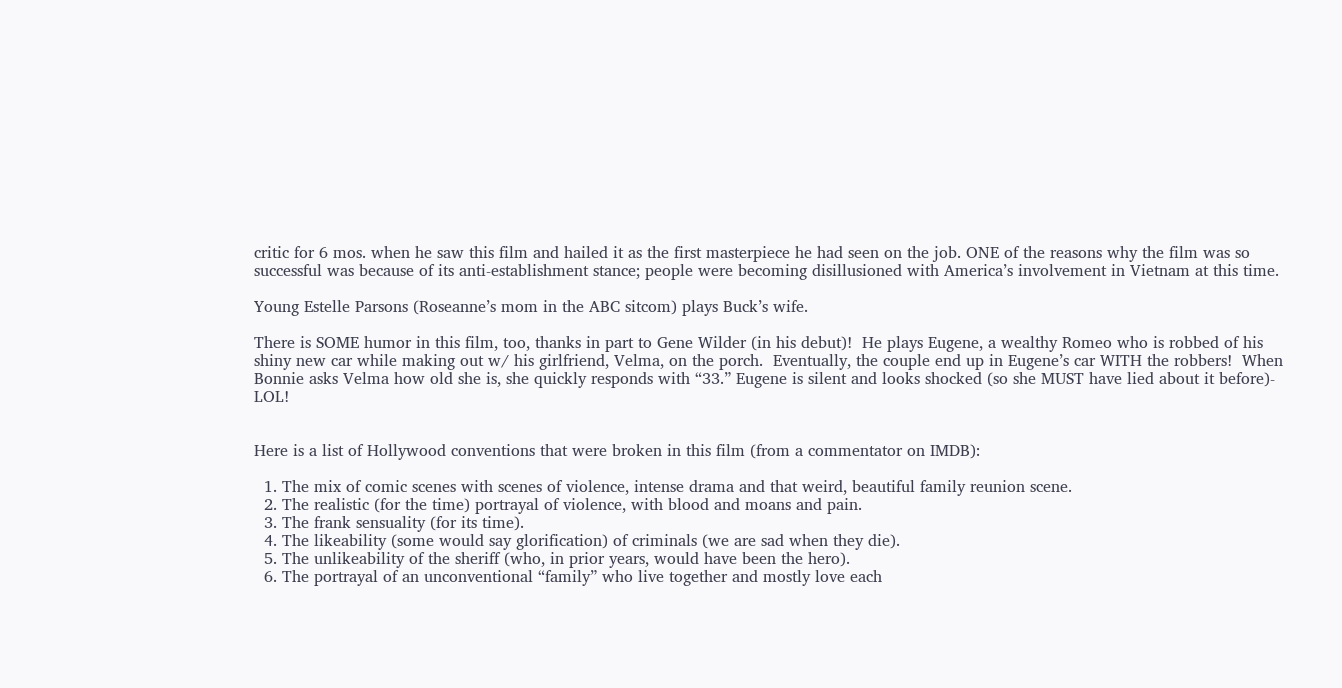critic for 6 mos. when he saw this film and hailed it as the first masterpiece he had seen on the job. ONE of the reasons why the film was so successful was because of its anti-establishment stance; people were becoming disillusioned with America’s involvement in Vietnam at this time.

Young Estelle Parsons (Roseanne’s mom in the ABC sitcom) plays Buck’s wife.

There is SOME humor in this film, too, thanks in part to Gene Wilder (in his debut)!  He plays Eugene, a wealthy Romeo who is robbed of his shiny new car while making out w/ his girlfriend, Velma, on the porch.  Eventually, the couple end up in Eugene’s car WITH the robbers!  When Bonnie asks Velma how old she is, she quickly responds with “33.” Eugene is silent and looks shocked (so she MUST have lied about it before)- LOL!


Here is a list of Hollywood conventions that were broken in this film (from a commentator on IMDB):

  1. The mix of comic scenes with scenes of violence, intense drama and that weird, beautiful family reunion scene.
  2. The realistic (for the time) portrayal of violence, with blood and moans and pain.
  3. The frank sensuality (for its time).
  4. The likeability (some would say glorification) of criminals (we are sad when they die).
  5. The unlikeability of the sheriff (who, in prior years, would have been the hero).
  6. The portrayal of an unconventional “family” who live together and mostly love each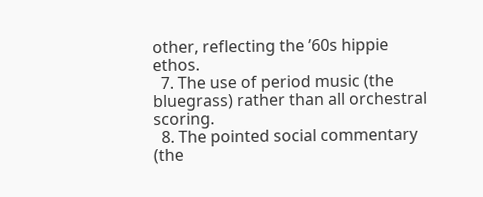other, reflecting the ’60s hippie ethos.
  7. The use of period music (the bluegrass) rather than all orchestral scoring.
  8. The pointed social commentary (the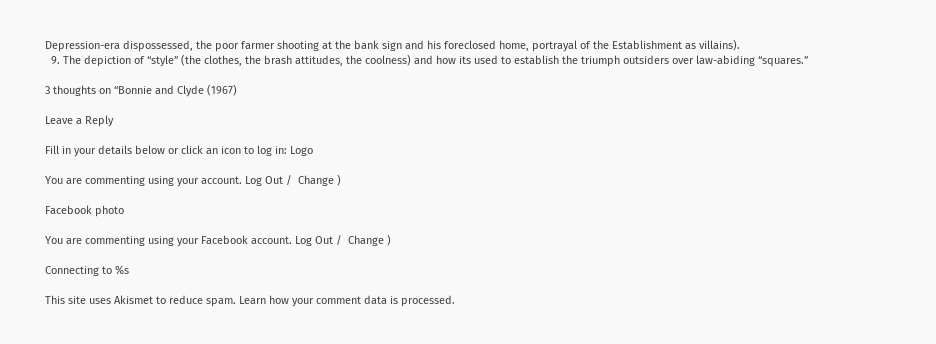Depression-era dispossessed, the poor farmer shooting at the bank sign and his foreclosed home, portrayal of the Establishment as villains).
  9. The depiction of “style” (the clothes, the brash attitudes, the coolness) and how its used to establish the triumph outsiders over law-abiding “squares.”

3 thoughts on “Bonnie and Clyde (1967)

Leave a Reply

Fill in your details below or click an icon to log in: Logo

You are commenting using your account. Log Out /  Change )

Facebook photo

You are commenting using your Facebook account. Log Out /  Change )

Connecting to %s

This site uses Akismet to reduce spam. Learn how your comment data is processed.